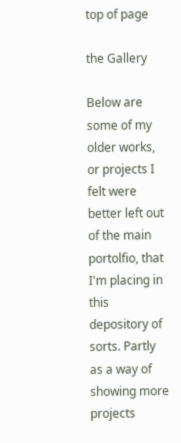top of page

the Gallery

Below are some of my older works, or projects I felt were better left out of the main portolfio, that I'm placing in this depository of sorts. Partly as a way of showing more projects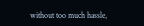without too much hassle,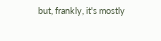but, frankly, it's mostly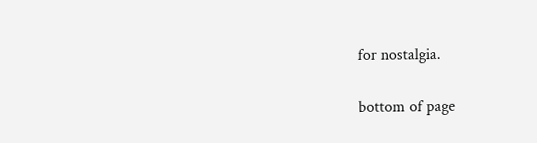for nostalgia.

bottom of page